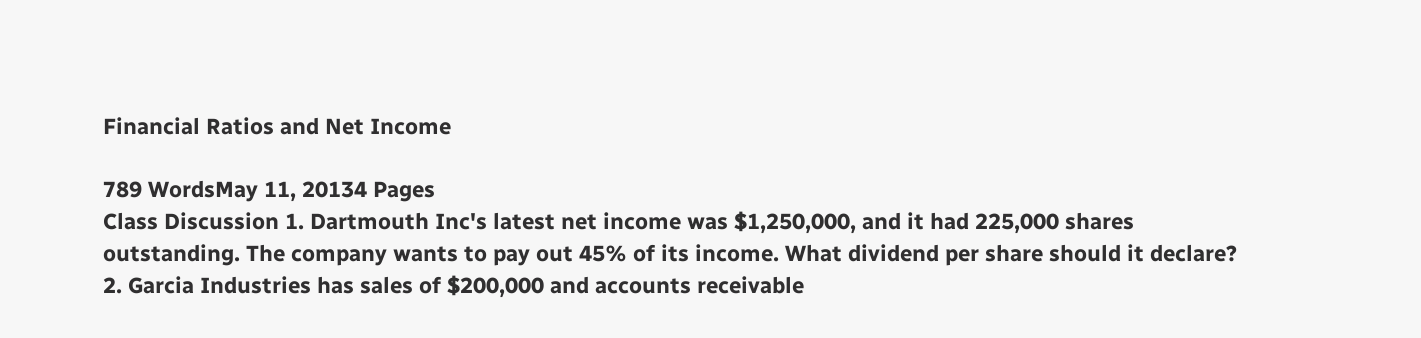Financial Ratios and Net Income

789 WordsMay 11, 20134 Pages
Class Discussion 1. Dartmouth Inc's latest net income was $1,250,000, and it had 225,000 shares outstanding. The company wants to pay out 45% of its income. What dividend per share should it declare? 2. Garcia Industries has sales of $200,000 and accounts receivable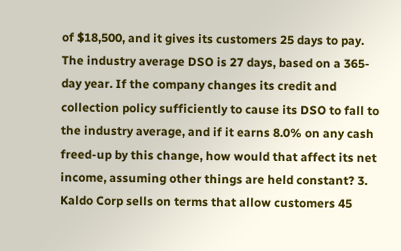of $18,500, and it gives its customers 25 days to pay. The industry average DSO is 27 days, based on a 365-day year. If the company changes its credit and collection policy sufficiently to cause its DSO to fall to the industry average, and if it earns 8.0% on any cash freed-up by this change, how would that affect its net income, assuming other things are held constant? 3. Kaldo Corp sells on terms that allow customers 45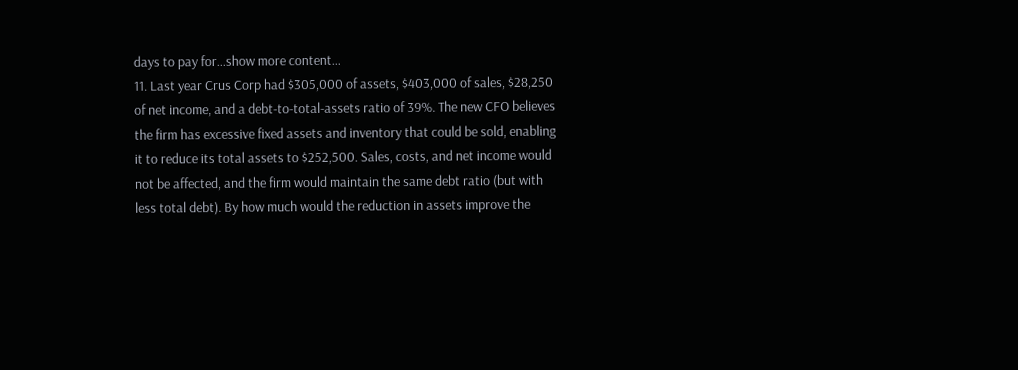days to pay for…show more content…
11. Last year Crus Corp had $305,000 of assets, $403,000 of sales, $28,250 of net income, and a debt-to-total-assets ratio of 39%. The new CFO believes the firm has excessive fixed assets and inventory that could be sold, enabling it to reduce its total assets to $252,500. Sales, costs, and net income would not be affected, and the firm would maintain the same debt ratio (but with less total debt). By how much would the reduction in assets improve the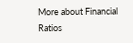More about Financial Ratios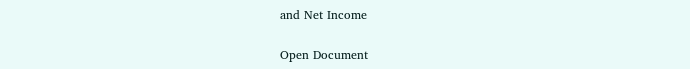and Net Income

Open Document